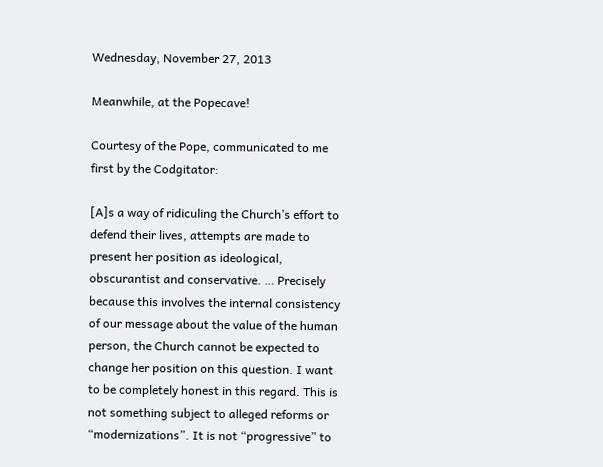Wednesday, November 27, 2013

Meanwhile, at the Popecave!

Courtesy of the Pope, communicated to me first by the Codgitator:

[A]s a way of ridiculing the Church’s effort to defend their lives, attempts are made to present her position as ideological, obscurantist and conservative. … Precisely because this involves the internal consistency of our message about the value of the human person, the Church cannot be expected to change her position on this question. I want to be completely honest in this regard. This is not something subject to alleged reforms or “modernizations”. It is not “progressive” to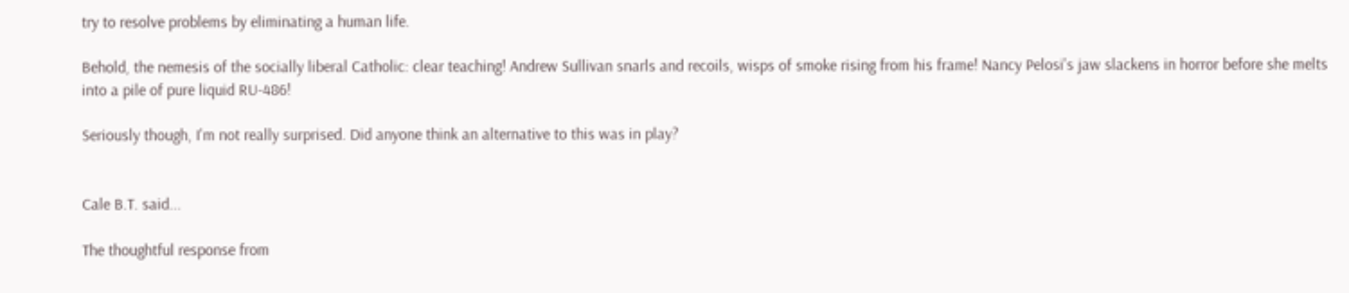try to resolve problems by eliminating a human life.

Behold, the nemesis of the socially liberal Catholic: clear teaching! Andrew Sullivan snarls and recoils, wisps of smoke rising from his frame! Nancy Pelosi's jaw slackens in horror before she melts into a pile of pure liquid RU-486!

Seriously though, I'm not really surprised. Did anyone think an alternative to this was in play?


Cale B.T. said...

The thoughtful response from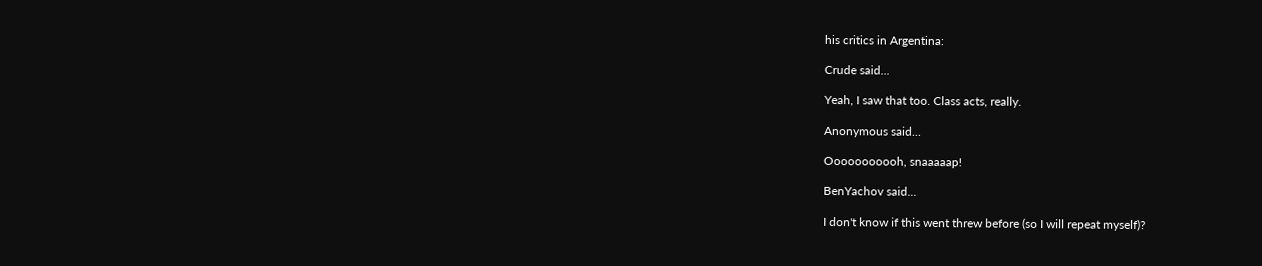his critics in Argentina:

Crude said...

Yeah, I saw that too. Class acts, really.

Anonymous said...

Ooooooooooh, snaaaaap!

BenYachov said...

I don't know if this went threw before (so I will repeat myself)?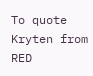To quote Kryten from RED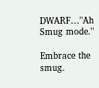DWARF..."Ah Smug mode."

Embrace the smug.